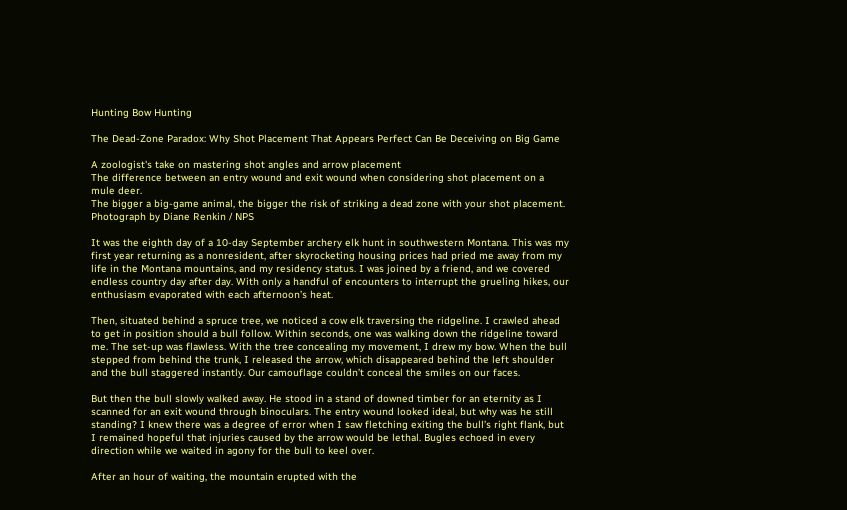Hunting Bow Hunting

The Dead-Zone Paradox: Why Shot Placement That Appears Perfect Can Be Deceiving on Big Game

A zoologist's take on mastering shot angles and arrow placement
The difference between an entry wound and exit wound when considering shot placement on a mule deer.
The bigger a big-game animal, the bigger the risk of striking a dead zone with your shot placement. Photograph by Diane Renkin / NPS

It was the eighth day of a 10-day September archery elk hunt in southwestern Montana. This was my first year returning as a nonresident, after skyrocketing housing prices had pried me away from my life in the Montana mountains, and my residency status. I was joined by a friend, and we covered endless country day after day. With only a handful of encounters to interrupt the grueling hikes, our enthusiasm evaporated with each afternoon’s heat.

Then, situated behind a spruce tree, we noticed a cow elk traversing the ridgeline. I crawled ahead to get in position should a bull follow. Within seconds, one was walking down the ridgeline toward me. The set-up was flawless. With the tree concealing my movement, I drew my bow. When the bull stepped from behind the trunk, I released the arrow, which disappeared behind the left shoulder and the bull staggered instantly. Our camouflage couldn’t conceal the smiles on our faces.

But then the bull slowly walked away. He stood in a stand of downed timber for an eternity as I scanned for an exit wound through binoculars. The entry wound looked ideal, but why was he still standing? I knew there was a degree of error when I saw fletching exiting the bull’s right flank, but I remained hopeful that injuries caused by the arrow would be lethal. Bugles echoed in every direction while we waited in agony for the bull to keel over.

After an hour of waiting, the mountain erupted with the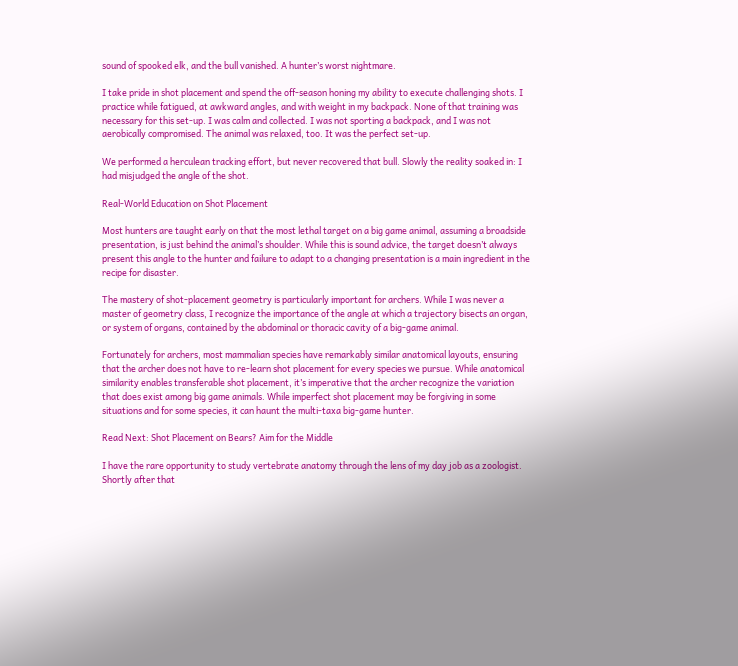sound of spooked elk, and the bull vanished. A hunter’s worst nightmare.

I take pride in shot placement and spend the off-season honing my ability to execute challenging shots. I practice while fatigued, at awkward angles, and with weight in my backpack. None of that training was necessary for this set-up. I was calm and collected. I was not sporting a backpack, and I was not aerobically compromised. The animal was relaxed, too. It was the perfect set-up.

We performed a herculean tracking effort, but never recovered that bull. Slowly the reality soaked in: I had misjudged the angle of the shot.

Real-World Education on Shot Placement

Most hunters are taught early on that the most lethal target on a big game animal, assuming a broadside presentation, is just behind the animal’s shoulder. While this is sound advice, the target doesn’t always present this angle to the hunter and failure to adapt to a changing presentation is a main ingredient in the recipe for disaster.

The mastery of shot-placement geometry is particularly important for archers. While I was never a master of geometry class, I recognize the importance of the angle at which a trajectory bisects an organ, or system of organs, contained by the abdominal or thoracic cavity of a big-game animal.

Fortunately for archers, most mammalian species have remarkably similar anatomical layouts, ensuring that the archer does not have to re-learn shot placement for every species we pursue. While anatomical similarity enables transferable shot placement, it’s imperative that the archer recognize the variation that does exist among big game animals. While imperfect shot placement may be forgiving in some situations and for some species, it can haunt the multi-taxa big-game hunter.

Read Next: Shot Placement on Bears? Aim for the Middle

I have the rare opportunity to study vertebrate anatomy through the lens of my day job as a zoologist. Shortly after that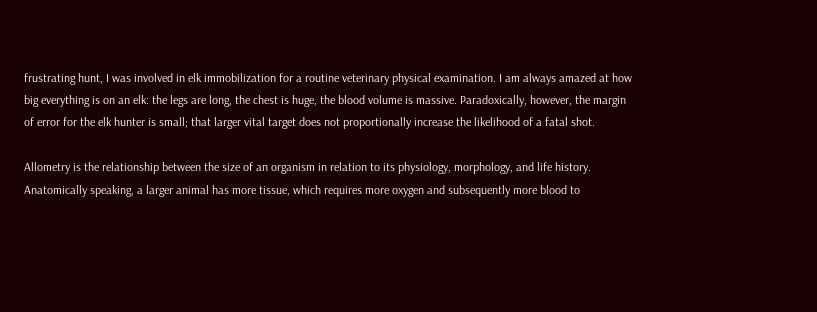frustrating hunt, I was involved in elk immobilization for a routine veterinary physical examination. I am always amazed at how big everything is on an elk: the legs are long, the chest is huge, the blood volume is massive. Paradoxically, however, the margin of error for the elk hunter is small; that larger vital target does not proportionally increase the likelihood of a fatal shot.

Allometry is the relationship between the size of an organism in relation to its physiology, morphology, and life history. Anatomically speaking, a larger animal has more tissue, which requires more oxygen and subsequently more blood to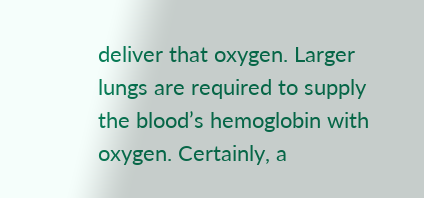deliver that oxygen. Larger lungs are required to supply the blood’s hemoglobin with oxygen. Certainly, a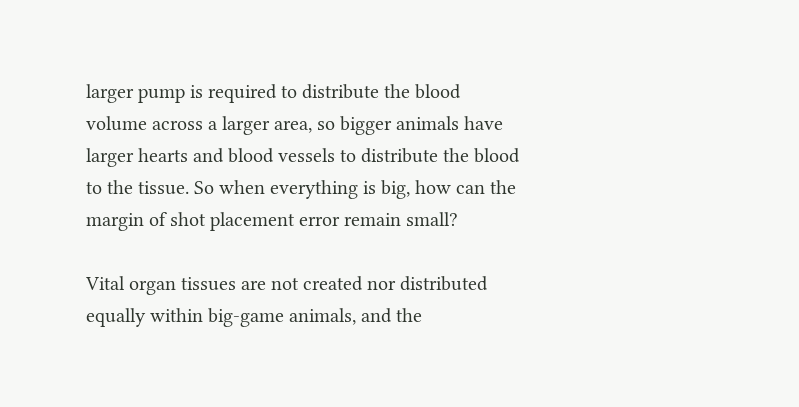larger pump is required to distribute the blood volume across a larger area, so bigger animals have larger hearts and blood vessels to distribute the blood to the tissue. So when everything is big, how can the margin of shot placement error remain small?

Vital organ tissues are not created nor distributed equally within big-game animals, and the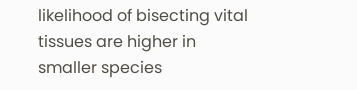likelihood of bisecting vital tissues are higher in smaller species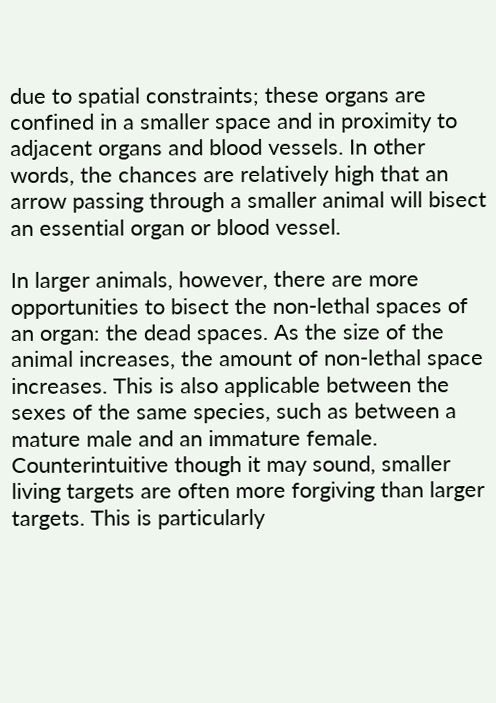due to spatial constraints; these organs are confined in a smaller space and in proximity to adjacent organs and blood vessels. In other words, the chances are relatively high that an arrow passing through a smaller animal will bisect an essential organ or blood vessel.

In larger animals, however, there are more opportunities to bisect the non-lethal spaces of an organ: the dead spaces. As the size of the animal increases, the amount of non-lethal space increases. This is also applicable between the sexes of the same species, such as between a mature male and an immature female. Counterintuitive though it may sound, smaller living targets are often more forgiving than larger targets. This is particularly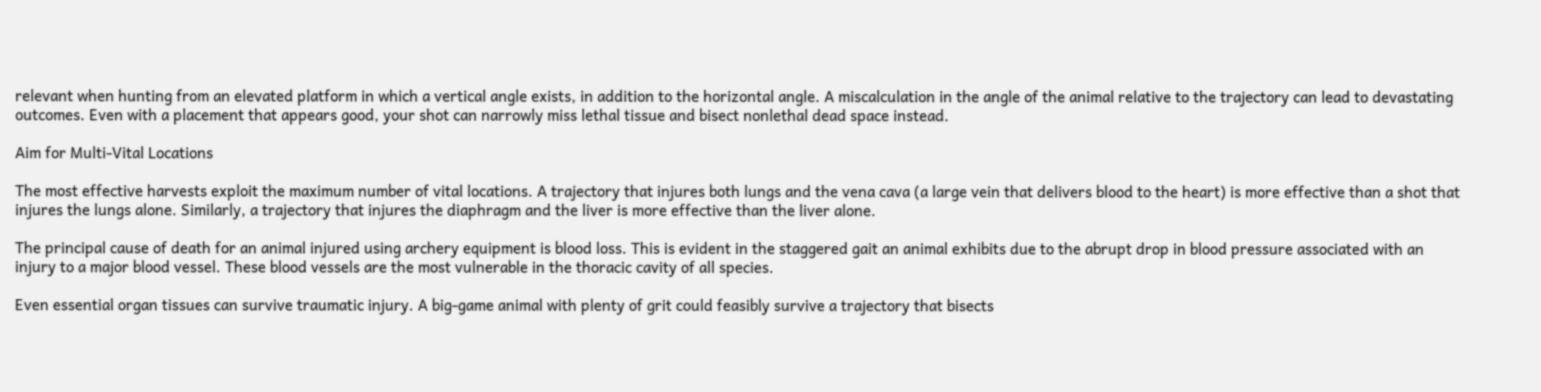relevant when hunting from an elevated platform in which a vertical angle exists, in addition to the horizontal angle. A miscalculation in the angle of the animal relative to the trajectory can lead to devastating outcomes. Even with a placement that appears good, your shot can narrowly miss lethal tissue and bisect nonlethal dead space instead.

Aim for Multi-Vital Locations

The most effective harvests exploit the maximum number of vital locations. A trajectory that injures both lungs and the vena cava (a large vein that delivers blood to the heart) is more effective than a shot that injures the lungs alone. Similarly, a trajectory that injures the diaphragm and the liver is more effective than the liver alone.

The principal cause of death for an animal injured using archery equipment is blood loss. This is evident in the staggered gait an animal exhibits due to the abrupt drop in blood pressure associated with an injury to a major blood vessel. These blood vessels are the most vulnerable in the thoracic cavity of all species.

Even essential organ tissues can survive traumatic injury. A big-game animal with plenty of grit could feasibly survive a trajectory that bisects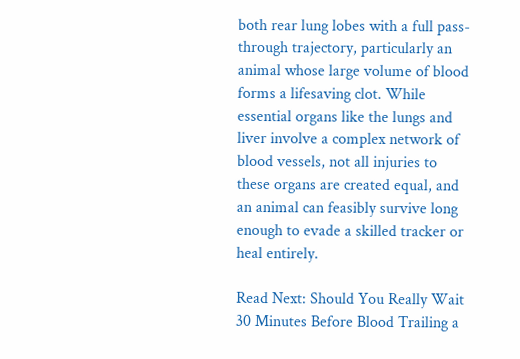both rear lung lobes with a full pass-through trajectory, particularly an animal whose large volume of blood forms a lifesaving clot. While essential organs like the lungs and liver involve a complex network of blood vessels, not all injuries to these organs are created equal, and an animal can feasibly survive long enough to evade a skilled tracker or heal entirely.

Read Next: Should You Really Wait 30 Minutes Before Blood Trailing a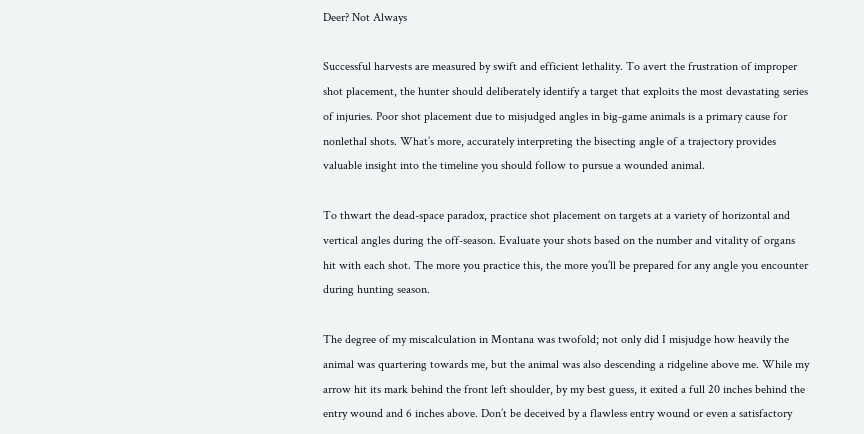Deer? Not Always

Successful harvests are measured by swift and efficient lethality. To avert the frustration of improper shot placement, the hunter should deliberately identify a target that exploits the most devastating series of injuries. Poor shot placement due to misjudged angles in big-game animals is a primary cause for nonlethal shots. What’s more, accurately interpreting the bisecting angle of a trajectory provides valuable insight into the timeline you should follow to pursue a wounded animal.

To thwart the dead-space paradox, practice shot placement on targets at a variety of horizontal and vertical angles during the off-season. Evaluate your shots based on the number and vitality of organs hit with each shot. The more you practice this, the more you’ll be prepared for any angle you encounter during hunting season.

The degree of my miscalculation in Montana was twofold; not only did I misjudge how heavily the animal was quartering towards me, but the animal was also descending a ridgeline above me. While my arrow hit its mark behind the front left shoulder, by my best guess, it exited a full 20 inches behind the entry wound and 6 inches above. Don’t be deceived by a flawless entry wound or even a satisfactory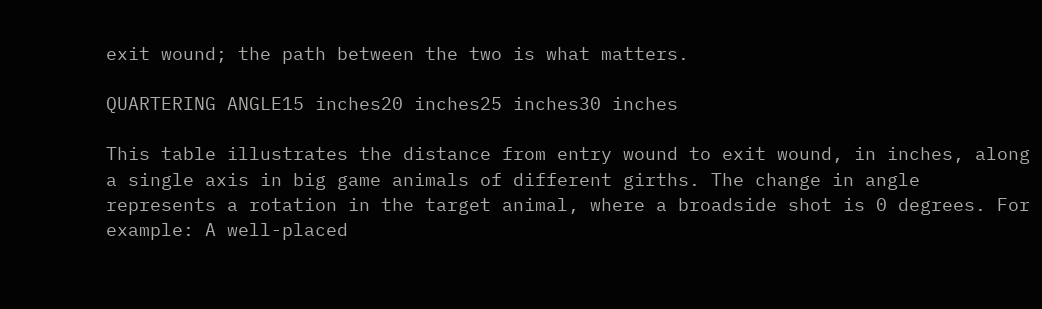exit wound; the path between the two is what matters.

QUARTERING ANGLE15 inches20 inches25 inches30 inches

This table illustrates the distance from entry wound to exit wound, in inches, along a single axis in big game animals of different girths. The change in angle represents a rotation in the target animal, where a broadside shot is 0 degrees. For example: A well-placed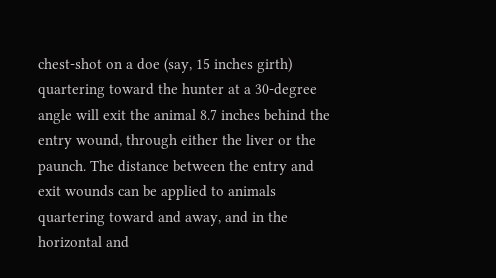chest-shot on a doe (say, 15 inches girth) quartering toward the hunter at a 30-degree angle will exit the animal 8.7 inches behind the entry wound, through either the liver or the paunch. The distance between the entry and exit wounds can be applied to animals quartering toward and away, and in the horizontal and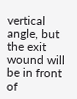vertical angle, but the exit wound will be in front of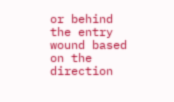or behind the entry wound based on the direction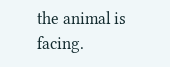the animal is facing.